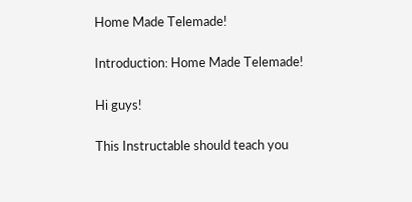Home Made Telemade!

Introduction: Home Made Telemade!

Hi guys!

This Instructable should teach you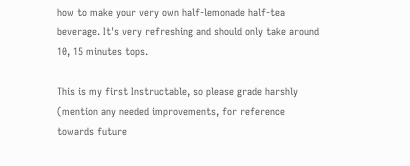how to make your very own half-lemonade half-tea beverage. It's very refreshing and should only take around 10, 15 minutes tops.

This is my first Instructable, so please grade harshly (mention any needed improvements, for reference towards future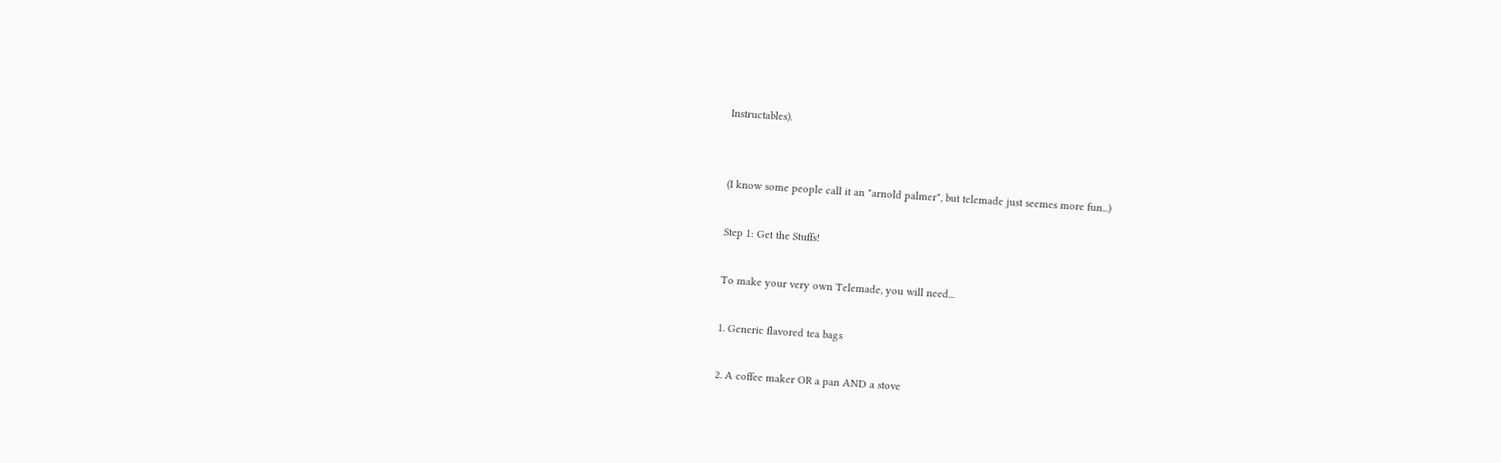Instructables).


(I know some people call it an "arnold palmer", but telemade just seemes more fun...)

Step 1: Get the Stuffs!

To make your very own Telemade, you will need...

1. Generic flavored tea bags

2. A coffee maker OR a pan AND a stove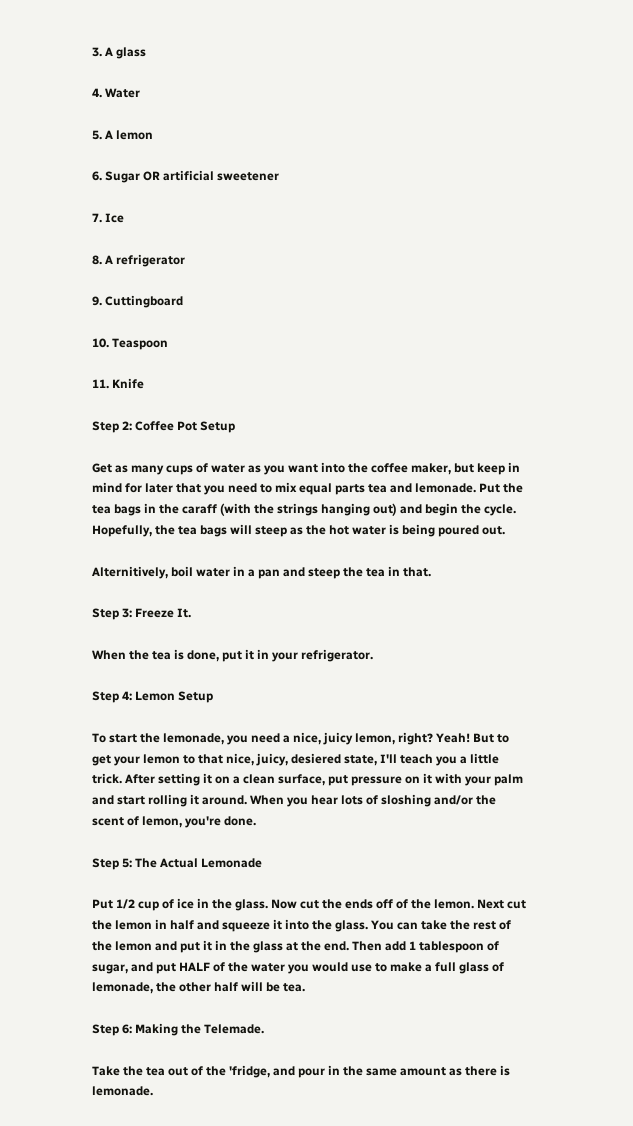3. A glass

4. Water

5. A lemon

6. Sugar OR artificial sweetener

7. Ice

8. A refrigerator

9. Cuttingboard

10. Teaspoon

11. Knife

Step 2: Coffee Pot Setup

Get as many cups of water as you want into the coffee maker, but keep in mind for later that you need to mix equal parts tea and lemonade. Put the tea bags in the caraff (with the strings hanging out) and begin the cycle. Hopefully, the tea bags will steep as the hot water is being poured out.

Alternitively, boil water in a pan and steep the tea in that.

Step 3: Freeze It.

When the tea is done, put it in your refrigerator.

Step 4: Lemon Setup

To start the lemonade, you need a nice, juicy lemon, right? Yeah! But to get your lemon to that nice, juicy, desiered state, I'll teach you a little trick. After setting it on a clean surface, put pressure on it with your palm and start rolling it around. When you hear lots of sloshing and/or the scent of lemon, you're done.

Step 5: The Actual Lemonade

Put 1/2 cup of ice in the glass. Now cut the ends off of the lemon. Next cut the lemon in half and squeeze it into the glass. You can take the rest of the lemon and put it in the glass at the end. Then add 1 tablespoon of sugar, and put HALF of the water you would use to make a full glass of lemonade, the other half will be tea.

Step 6: Making the Telemade.

Take the tea out of the 'fridge, and pour in the same amount as there is lemonade.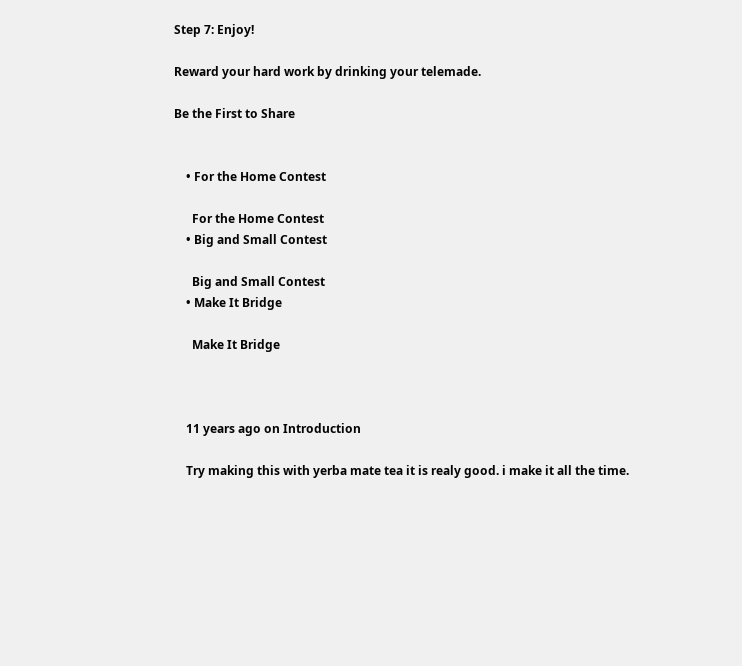Step 7: Enjoy!

Reward your hard work by drinking your telemade.

Be the First to Share


    • For the Home Contest

      For the Home Contest
    • Big and Small Contest

      Big and Small Contest
    • Make It Bridge

      Make It Bridge



    11 years ago on Introduction

    Try making this with yerba mate tea it is realy good. i make it all the time.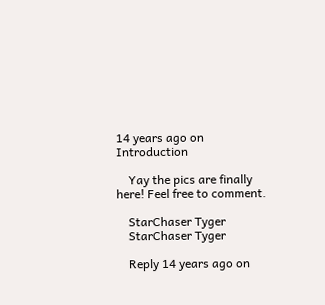14 years ago on Introduction

    Yay the pics are finally here! Feel free to comment.

    StarChaser Tyger
    StarChaser Tyger

    Reply 14 years ago on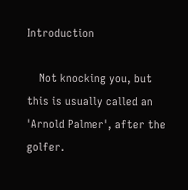Introduction

    Not knocking you, but this is usually called an 'Arnold Palmer', after the golfer.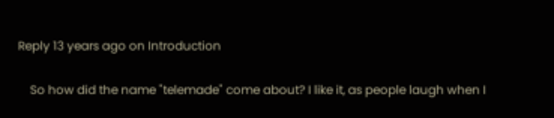Reply 13 years ago on Introduction

    So how did the name "telemade" come about? I like it, as people laugh when I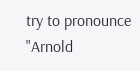try to pronounce "Arnold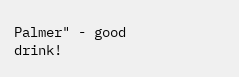Palmer" - good drink!